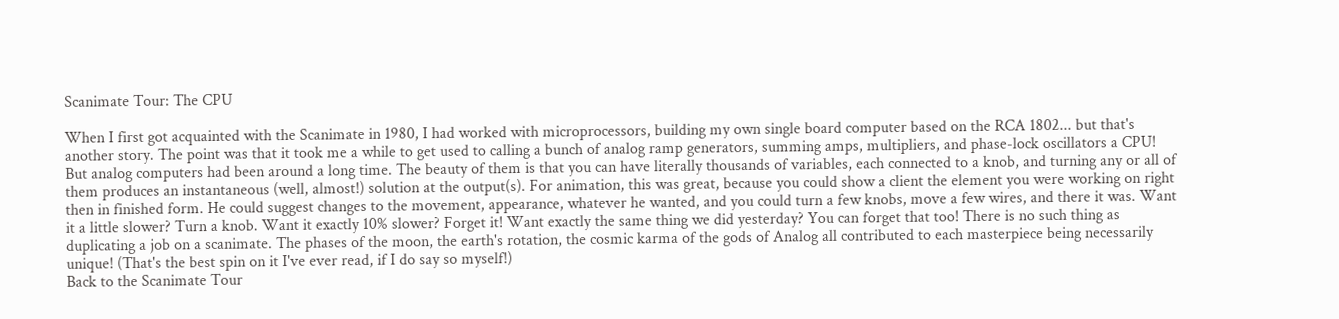Scanimate Tour: The CPU

When I first got acquainted with the Scanimate in 1980, I had worked with microprocessors, building my own single board computer based on the RCA 1802... but that's another story. The point was that it took me a while to get used to calling a bunch of analog ramp generators, summing amps, multipliers, and phase-lock oscillators a CPU! But analog computers had been around a long time. The beauty of them is that you can have literally thousands of variables, each connected to a knob, and turning any or all of them produces an instantaneous (well, almost!) solution at the output(s). For animation, this was great, because you could show a client the element you were working on right then in finished form. He could suggest changes to the movement, appearance, whatever he wanted, and you could turn a few knobs, move a few wires, and there it was. Want it a little slower? Turn a knob. Want it exactly 10% slower? Forget it! Want exactly the same thing we did yesterday? You can forget that too! There is no such thing as duplicating a job on a scanimate. The phases of the moon, the earth's rotation, the cosmic karma of the gods of Analog all contributed to each masterpiece being necessarily unique! (That's the best spin on it I've ever read, if I do say so myself!)
Back to the Scanimate Tour